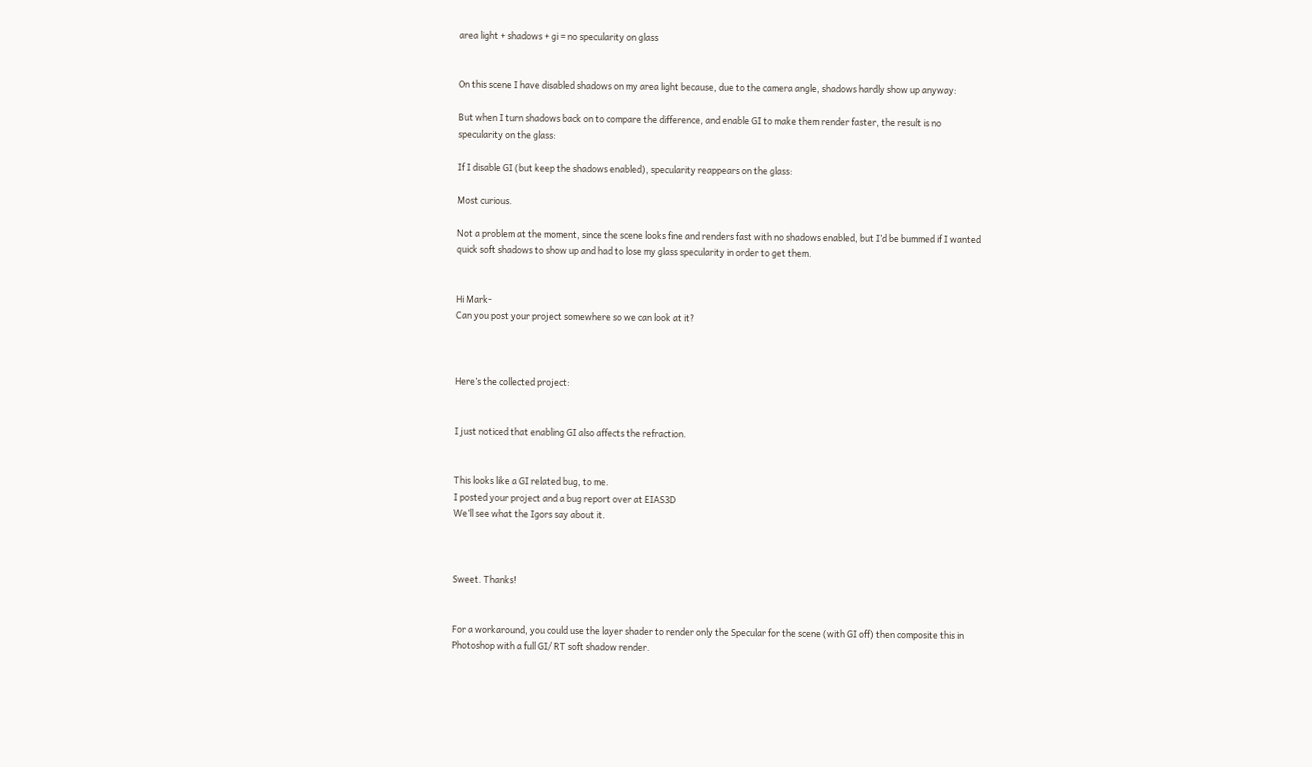area light + shadows + gi = no specularity on glass


On this scene I have disabled shadows on my area light because, due to the camera angle, shadows hardly show up anyway:

But when I turn shadows back on to compare the difference, and enable GI to make them render faster, the result is no specularity on the glass:

If I disable GI (but keep the shadows enabled), specularity reappears on the glass:

Most curious.

Not a problem at the moment, since the scene looks fine and renders fast with no shadows enabled, but I’d be bummed if I wanted quick soft shadows to show up and had to lose my glass specularity in order to get them.


Hi Mark-
Can you post your project somewhere so we can look at it?



Here’s the collected project:


I just noticed that enabling GI also affects the refraction.


This looks like a GI related bug, to me.
I posted your project and a bug report over at EIAS3D
We’ll see what the Igors say about it.



Sweet. Thanks!


For a workaround, you could use the layer shader to render only the Specular for the scene (with GI off) then composite this in Photoshop with a full GI/ RT soft shadow render.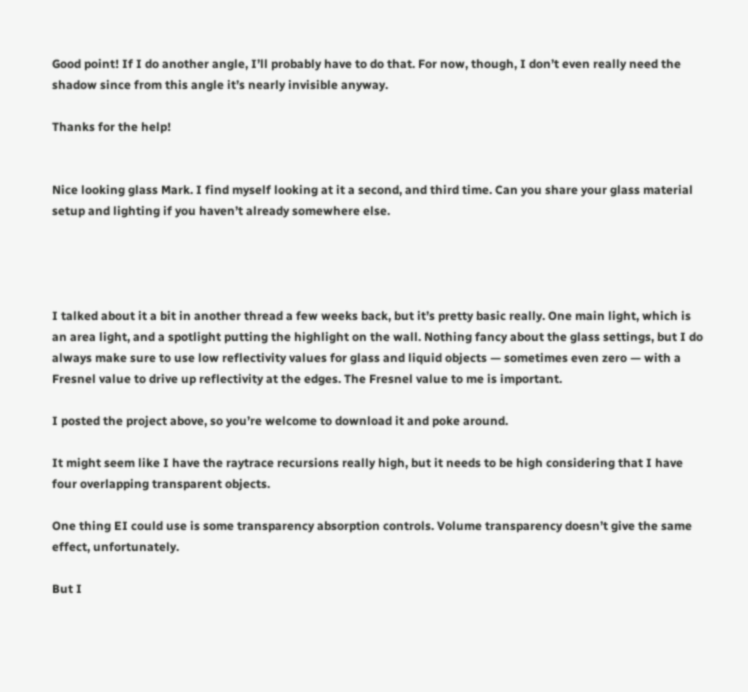Good point! If I do another angle, I’ll probably have to do that. For now, though, I don’t even really need the shadow since from this angle it’s nearly invisible anyway.

Thanks for the help!


Nice looking glass Mark. I find myself looking at it a second, and third time. Can you share your glass material setup and lighting if you haven’t already somewhere else.




I talked about it a bit in another thread a few weeks back, but it’s pretty basic really. One main light, which is an area light, and a spotlight putting the highlight on the wall. Nothing fancy about the glass settings, but I do always make sure to use low reflectivity values for glass and liquid objects — sometimes even zero — with a Fresnel value to drive up reflectivity at the edges. The Fresnel value to me is important.

I posted the project above, so you’re welcome to download it and poke around.

It might seem like I have the raytrace recursions really high, but it needs to be high considering that I have four overlapping transparent objects.

One thing EI could use is some transparency absorption controls. Volume transparency doesn’t give the same effect, unfortunately.

But I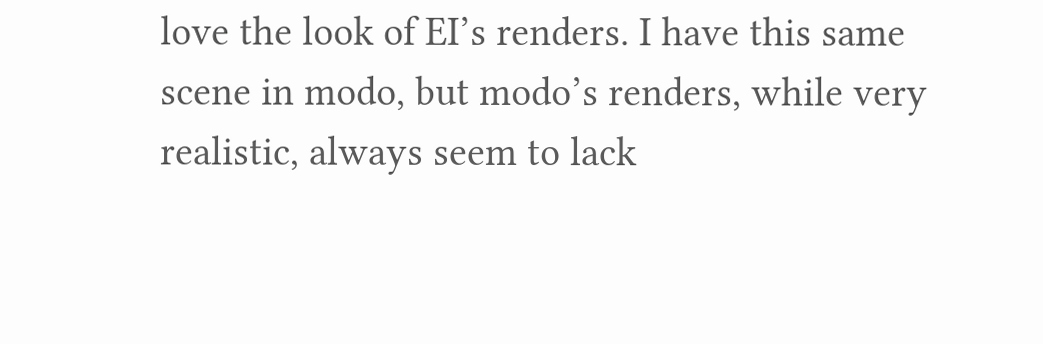love the look of EI’s renders. I have this same scene in modo, but modo’s renders, while very realistic, always seem to lack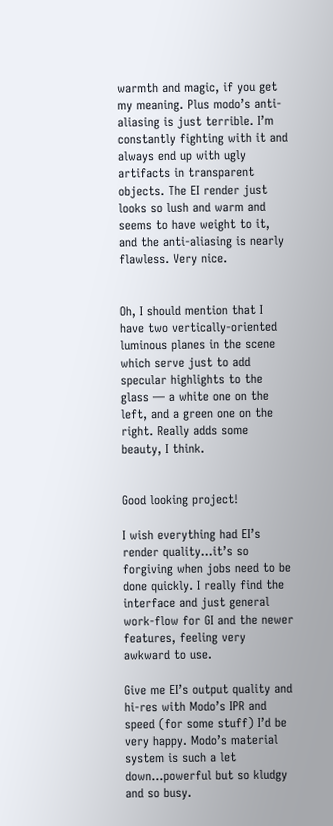warmth and magic, if you get my meaning. Plus modo’s anti-aliasing is just terrible. I’m constantly fighting with it and always end up with ugly artifacts in transparent objects. The EI render just looks so lush and warm and seems to have weight to it, and the anti-aliasing is nearly flawless. Very nice.


Oh, I should mention that I have two vertically-oriented luminous planes in the scene which serve just to add specular highlights to the glass — a white one on the left, and a green one on the right. Really adds some beauty, I think.


Good looking project!

I wish everything had EI’s render quality…it’s so forgiving when jobs need to be done quickly. I really find the interface and just general work-flow for GI and the newer features, feeling very awkward to use.

Give me EI’s output quality and hi-res with Modo’s IPR and speed (for some stuff) I’d be very happy. Modo’s material system is such a let down…powerful but so kludgy and so busy.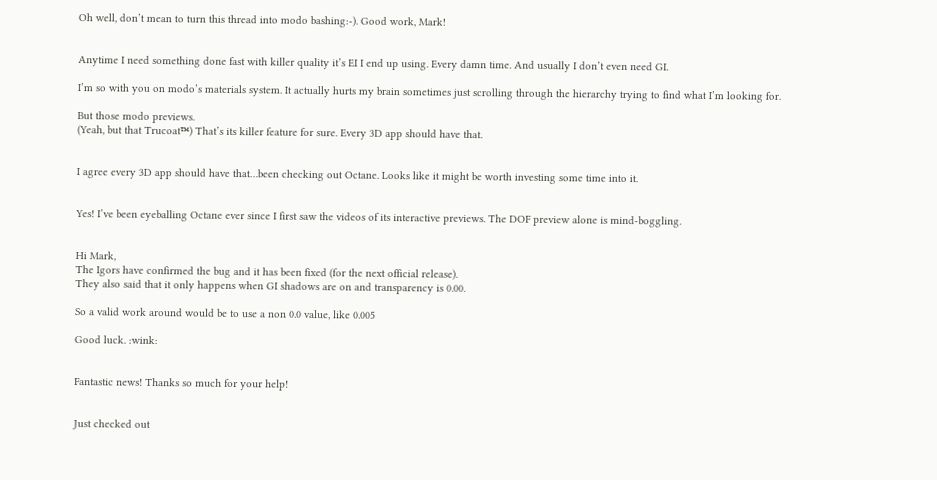Oh well, don’t mean to turn this thread into modo bashing:-). Good work, Mark!


Anytime I need something done fast with killer quality it’s EI I end up using. Every damn time. And usually I don’t even need GI.

I’m so with you on modo’s materials system. It actually hurts my brain sometimes just scrolling through the hierarchy trying to find what I’m looking for.

But those modo previews.
(Yeah, but that Trucoat™) That’s its killer feature for sure. Every 3D app should have that.


I agree every 3D app should have that…been checking out Octane. Looks like it might be worth investing some time into it.


Yes! I’ve been eyeballing Octane ever since I first saw the videos of its interactive previews. The DOF preview alone is mind-boggling.


Hi Mark,
The Igors have confirmed the bug and it has been fixed (for the next official release).
They also said that it only happens when GI shadows are on and transparency is 0.00.

So a valid work around would be to use a non 0.0 value, like 0.005

Good luck. :wink:


Fantastic news! Thanks so much for your help!


Just checked out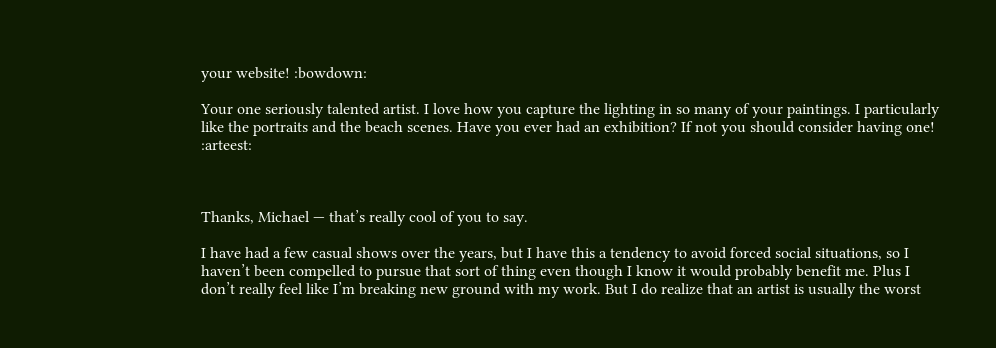your website! :bowdown:

Your one seriously talented artist. I love how you capture the lighting in so many of your paintings. I particularly like the portraits and the beach scenes. Have you ever had an exhibition? If not you should consider having one! :arteest:



Thanks, Michael — that’s really cool of you to say.

I have had a few casual shows over the years, but I have this a tendency to avoid forced social situations, so I haven’t been compelled to pursue that sort of thing even though I know it would probably benefit me. Plus I don’t really feel like I’m breaking new ground with my work. But I do realize that an artist is usually the worst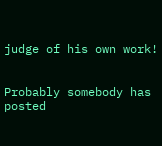judge of his own work!


Probably somebody has posted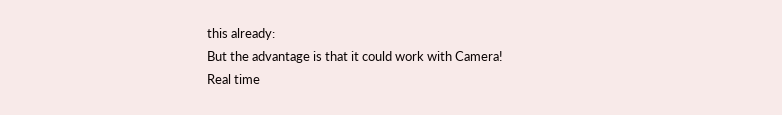this already:
But the advantage is that it could work with Camera!
Real time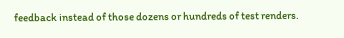feedback instead of those dozens or hundreds of test renders.